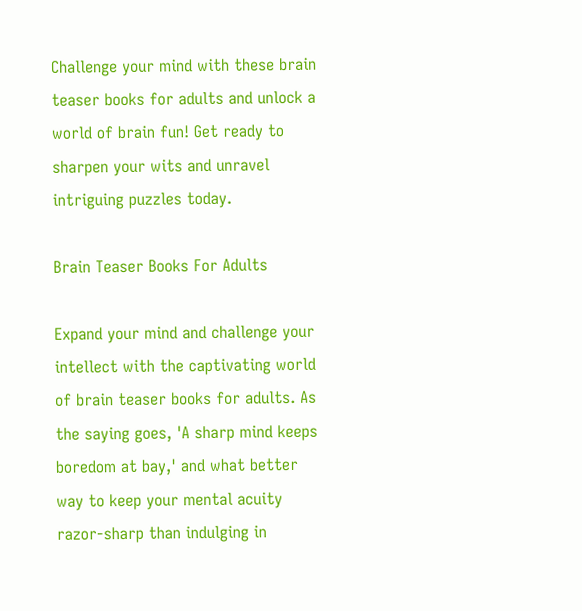Challenge your mind with these brain teaser books for adults and unlock a world of brain fun! Get ready to sharpen your wits and unravel intriguing puzzles today.

Brain Teaser Books For Adults

Expand your mind and challenge your intellect with the captivating world of brain teaser books for adults. As the saying goes, 'A sharp mind keeps boredom at bay,' and what better way to keep your mental acuity razor-sharp than indulging in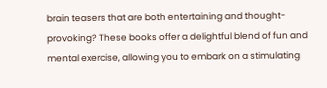brain teasers that are both entertaining and thought-provoking? These books offer a delightful blend of fun and mental exercise, allowing you to embark on a stimulating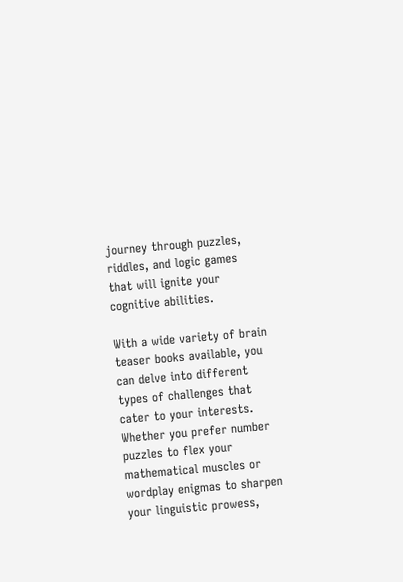journey through puzzles, riddles, and logic games that will ignite your cognitive abilities.

With a wide variety of brain teaser books available, you can delve into different types of challenges that cater to your interests. Whether you prefer number puzzles to flex your mathematical muscles or wordplay enigmas to sharpen your linguistic prowess,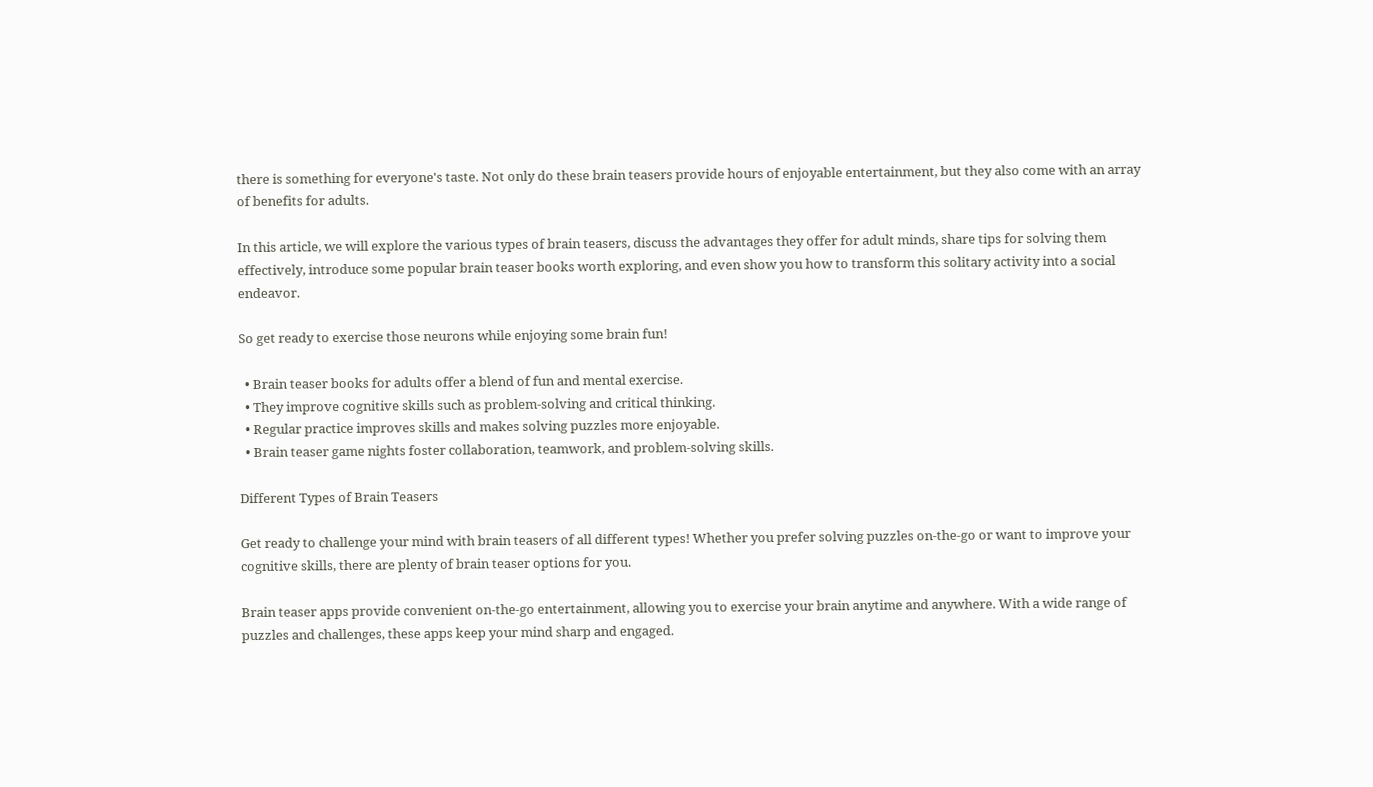there is something for everyone's taste. Not only do these brain teasers provide hours of enjoyable entertainment, but they also come with an array of benefits for adults.

In this article, we will explore the various types of brain teasers, discuss the advantages they offer for adult minds, share tips for solving them effectively, introduce some popular brain teaser books worth exploring, and even show you how to transform this solitary activity into a social endeavor.

So get ready to exercise those neurons while enjoying some brain fun!

  • Brain teaser books for adults offer a blend of fun and mental exercise.
  • They improve cognitive skills such as problem-solving and critical thinking.
  • Regular practice improves skills and makes solving puzzles more enjoyable.
  • Brain teaser game nights foster collaboration, teamwork, and problem-solving skills.

Different Types of Brain Teasers

Get ready to challenge your mind with brain teasers of all different types! Whether you prefer solving puzzles on-the-go or want to improve your cognitive skills, there are plenty of brain teaser options for you.

Brain teaser apps provide convenient on-the-go entertainment, allowing you to exercise your brain anytime and anywhere. With a wide range of puzzles and challenges, these apps keep your mind sharp and engaged.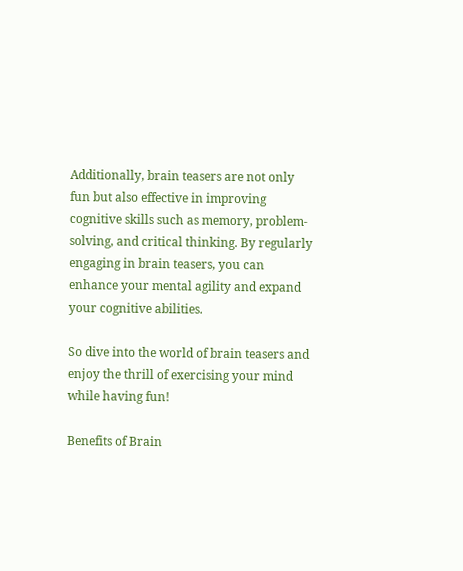Additionally, brain teasers are not only fun but also effective in improving cognitive skills such as memory, problem-solving, and critical thinking. By regularly engaging in brain teasers, you can enhance your mental agility and expand your cognitive abilities.

So dive into the world of brain teasers and enjoy the thrill of exercising your mind while having fun!

Benefits of Brain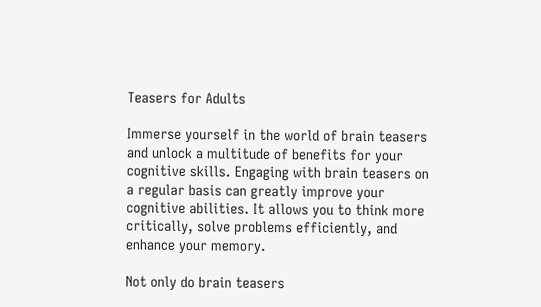Teasers for Adults

Immerse yourself in the world of brain teasers and unlock a multitude of benefits for your cognitive skills. Engaging with brain teasers on a regular basis can greatly improve your cognitive abilities. It allows you to think more critically, solve problems efficiently, and enhance your memory.

Not only do brain teasers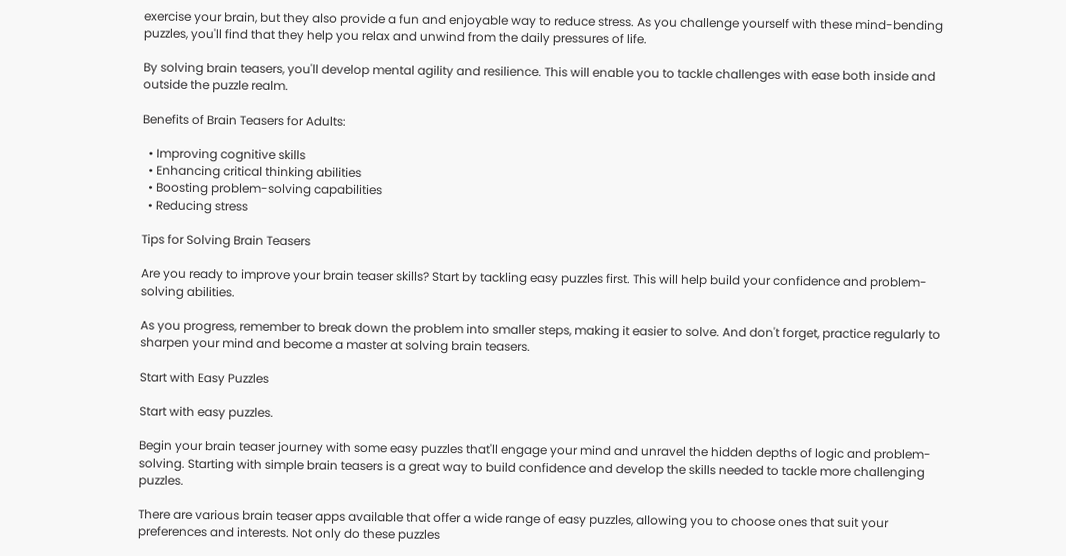exercise your brain, but they also provide a fun and enjoyable way to reduce stress. As you challenge yourself with these mind-bending puzzles, you'll find that they help you relax and unwind from the daily pressures of life.

By solving brain teasers, you'll develop mental agility and resilience. This will enable you to tackle challenges with ease both inside and outside the puzzle realm.

Benefits of Brain Teasers for Adults:

  • Improving cognitive skills
  • Enhancing critical thinking abilities
  • Boosting problem-solving capabilities
  • Reducing stress

Tips for Solving Brain Teasers

Are you ready to improve your brain teaser skills? Start by tackling easy puzzles first. This will help build your confidence and problem-solving abilities.

As you progress, remember to break down the problem into smaller steps, making it easier to solve. And don't forget, practice regularly to sharpen your mind and become a master at solving brain teasers.

Start with Easy Puzzles

Start with easy puzzles.

Begin your brain teaser journey with some easy puzzles that'll engage your mind and unravel the hidden depths of logic and problem-solving. Starting with simple brain teasers is a great way to build confidence and develop the skills needed to tackle more challenging puzzles.

There are various brain teaser apps available that offer a wide range of easy puzzles, allowing you to choose ones that suit your preferences and interests. Not only do these puzzles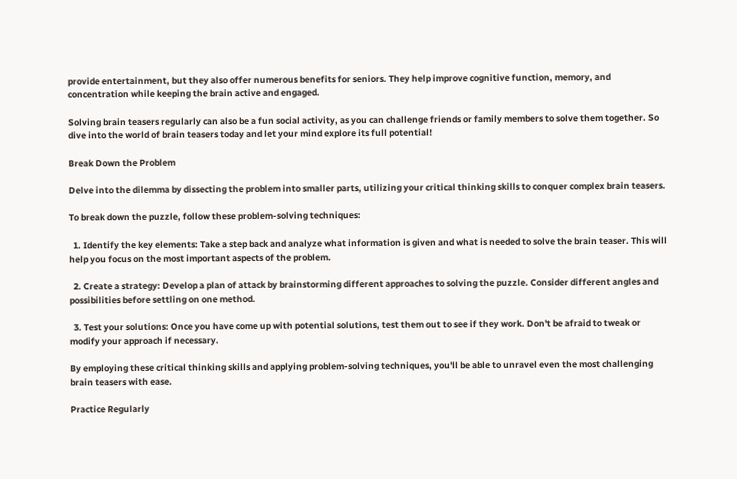provide entertainment, but they also offer numerous benefits for seniors. They help improve cognitive function, memory, and concentration while keeping the brain active and engaged.

Solving brain teasers regularly can also be a fun social activity, as you can challenge friends or family members to solve them together. So dive into the world of brain teasers today and let your mind explore its full potential!

Break Down the Problem

Delve into the dilemma by dissecting the problem into smaller parts, utilizing your critical thinking skills to conquer complex brain teasers.

To break down the puzzle, follow these problem-solving techniques:

  1. Identify the key elements: Take a step back and analyze what information is given and what is needed to solve the brain teaser. This will help you focus on the most important aspects of the problem.

  2. Create a strategy: Develop a plan of attack by brainstorming different approaches to solving the puzzle. Consider different angles and possibilities before settling on one method.

  3. Test your solutions: Once you have come up with potential solutions, test them out to see if they work. Don't be afraid to tweak or modify your approach if necessary.

By employing these critical thinking skills and applying problem-solving techniques, you'll be able to unravel even the most challenging brain teasers with ease.

Practice Regularly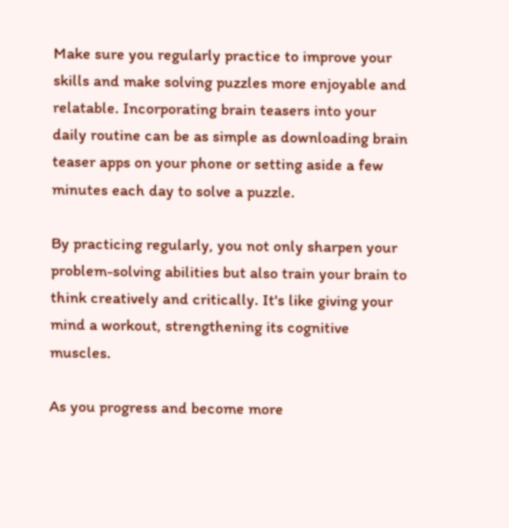Make sure you regularly practice to improve your skills and make solving puzzles more enjoyable and relatable. Incorporating brain teasers into your daily routine can be as simple as downloading brain teaser apps on your phone or setting aside a few minutes each day to solve a puzzle.

By practicing regularly, you not only sharpen your problem-solving abilities but also train your brain to think creatively and critically. It's like giving your mind a workout, strengthening its cognitive muscles.

As you progress and become more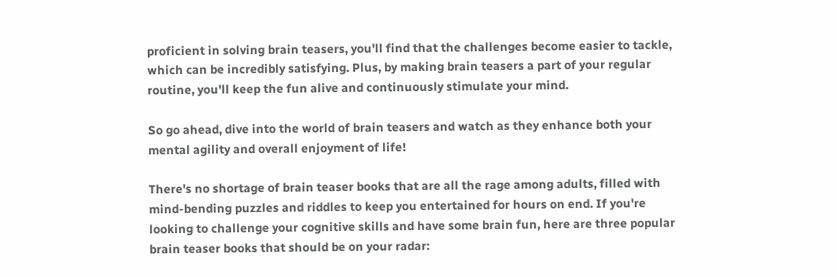proficient in solving brain teasers, you'll find that the challenges become easier to tackle, which can be incredibly satisfying. Plus, by making brain teasers a part of your regular routine, you'll keep the fun alive and continuously stimulate your mind.

So go ahead, dive into the world of brain teasers and watch as they enhance both your mental agility and overall enjoyment of life!

There's no shortage of brain teaser books that are all the rage among adults, filled with mind-bending puzzles and riddles to keep you entertained for hours on end. If you're looking to challenge your cognitive skills and have some brain fun, here are three popular brain teaser books that should be on your radar: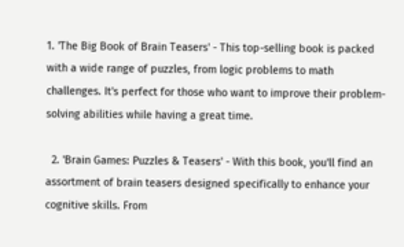1. 'The Big Book of Brain Teasers' - This top-selling book is packed with a wide range of puzzles, from logic problems to math challenges. It's perfect for those who want to improve their problem-solving abilities while having a great time.

  2. 'Brain Games: Puzzles & Teasers' - With this book, you'll find an assortment of brain teasers designed specifically to enhance your cognitive skills. From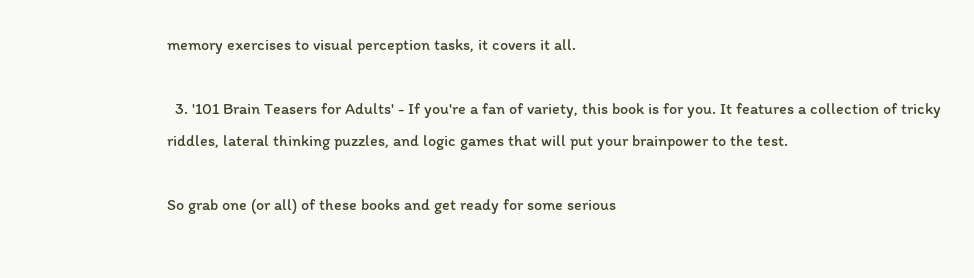memory exercises to visual perception tasks, it covers it all.

  3. '101 Brain Teasers for Adults' - If you're a fan of variety, this book is for you. It features a collection of tricky riddles, lateral thinking puzzles, and logic games that will put your brainpower to the test.

So grab one (or all) of these books and get ready for some serious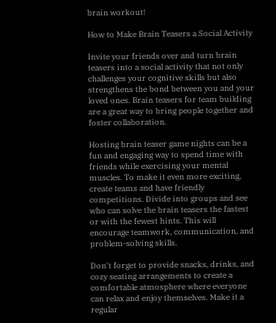brain workout!

How to Make Brain Teasers a Social Activity

Invite your friends over and turn brain teasers into a social activity that not only challenges your cognitive skills but also strengthens the bond between you and your loved ones. Brain teasers for team building are a great way to bring people together and foster collaboration.

Hosting brain teaser game nights can be a fun and engaging way to spend time with friends while exercising your mental muscles. To make it even more exciting, create teams and have friendly competitions. Divide into groups and see who can solve the brain teasers the fastest or with the fewest hints. This will encourage teamwork, communication, and problem-solving skills.

Don't forget to provide snacks, drinks, and cozy seating arrangements to create a comfortable atmosphere where everyone can relax and enjoy themselves. Make it a regular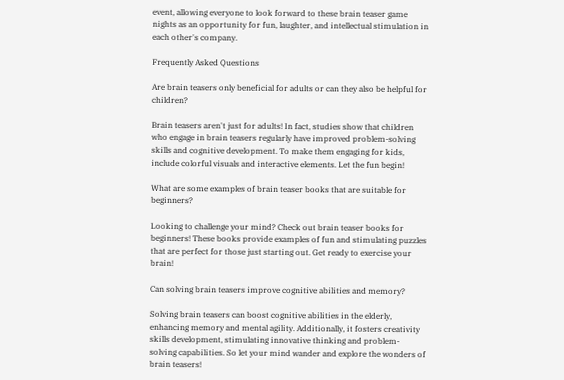event, allowing everyone to look forward to these brain teaser game nights as an opportunity for fun, laughter, and intellectual stimulation in each other's company.

Frequently Asked Questions

Are brain teasers only beneficial for adults or can they also be helpful for children?

Brain teasers aren't just for adults! In fact, studies show that children who engage in brain teasers regularly have improved problem-solving skills and cognitive development. To make them engaging for kids, include colorful visuals and interactive elements. Let the fun begin!

What are some examples of brain teaser books that are suitable for beginners?

Looking to challenge your mind? Check out brain teaser books for beginners! These books provide examples of fun and stimulating puzzles that are perfect for those just starting out. Get ready to exercise your brain!

Can solving brain teasers improve cognitive abilities and memory?

Solving brain teasers can boost cognitive abilities in the elderly, enhancing memory and mental agility. Additionally, it fosters creativity skills development, stimulating innovative thinking and problem-solving capabilities. So let your mind wander and explore the wonders of brain teasers!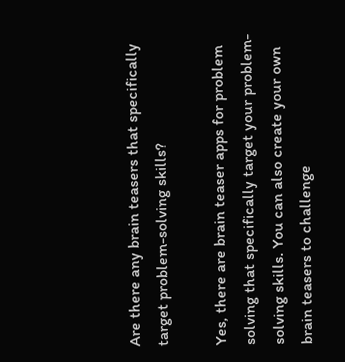Are there any brain teasers that specifically target problem-solving skills?

Yes, there are brain teaser apps for problem solving that specifically target your problem-solving skills. You can also create your own brain teasers to challenge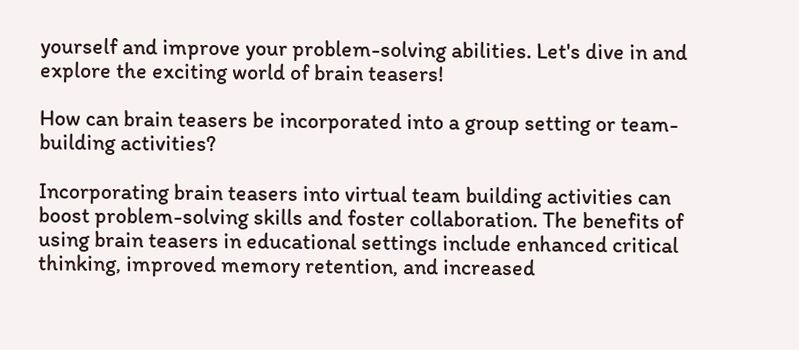yourself and improve your problem-solving abilities. Let's dive in and explore the exciting world of brain teasers!

How can brain teasers be incorporated into a group setting or team-building activities?

Incorporating brain teasers into virtual team building activities can boost problem-solving skills and foster collaboration. The benefits of using brain teasers in educational settings include enhanced critical thinking, improved memory retention, and increased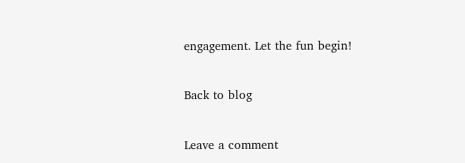engagement. Let the fun begin!

Back to blog

Leave a comment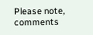Please note, comments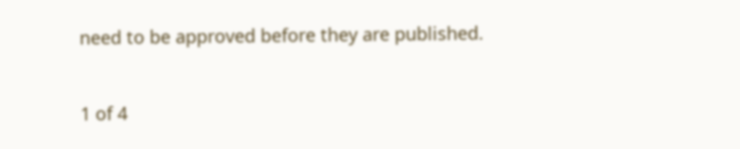need to be approved before they are published.


1 of 4